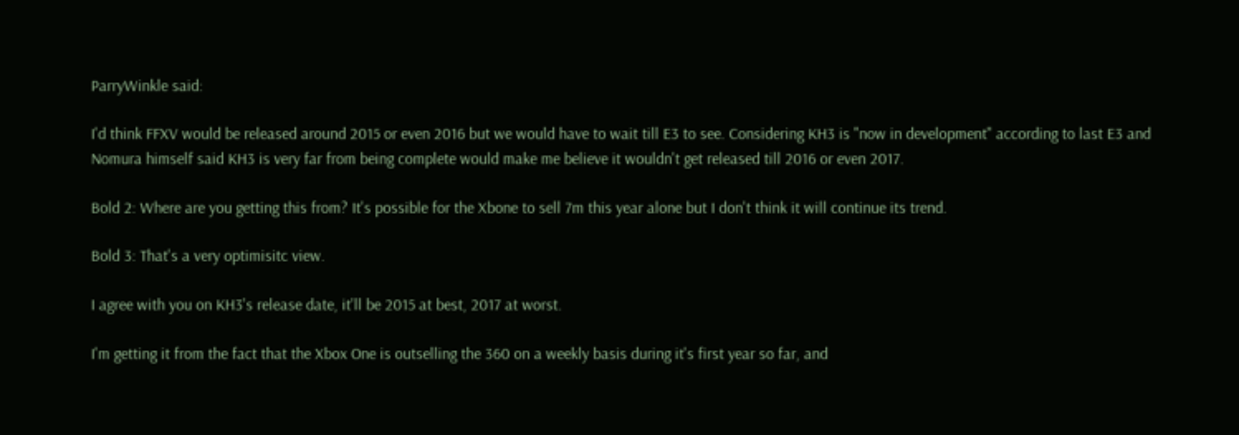ParryWinkle said:

I'd think FFXV would be released around 2015 or even 2016 but we would have to wait till E3 to see. Considering KH3 is "now in development" according to last E3 and Nomura himself said KH3 is very far from being complete would make me believe it wouldn't get released till 2016 or even 2017.

Bold 2: Where are you getting this from? It's possible for the Xbone to sell 7m this year alone but I don't think it will continue its trend.

Bold 3: That's a very optimisitc view.

I agree with you on KH3's release date, it'll be 2015 at best, 2017 at worst.

I'm getting it from the fact that the Xbox One is outselling the 360 on a weekly basis during it's first year so far, and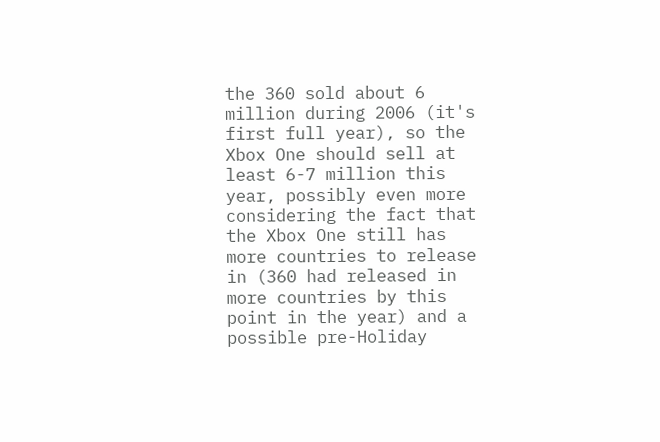the 360 sold about 6 million during 2006 (it's first full year), so the Xbox One should sell at least 6-7 million this year, possibly even more considering the fact that the Xbox One still has more countries to release in (360 had released in more countries by this point in the year) and a possible pre-Holiday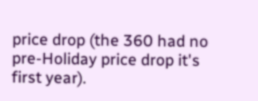price drop (the 360 had no pre-Holiday price drop it's first year).